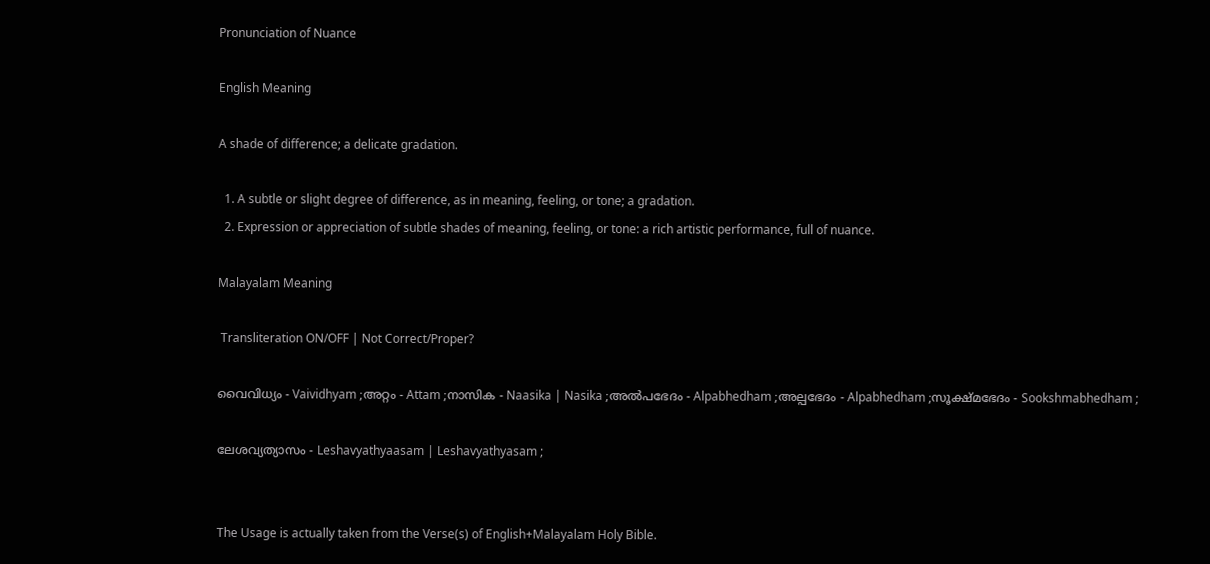Pronunciation of Nuance

English Meaning

A shade of difference; a delicate gradation.

  1. A subtle or slight degree of difference, as in meaning, feeling, or tone; a gradation.
  2. Expression or appreciation of subtle shades of meaning, feeling, or tone: a rich artistic performance, full of nuance.

Malayalam Meaning

 Transliteration ON/OFF | Not Correct/Proper?

വൈവിധ്യം - Vaividhyam ;അറ്റം - Attam ;നാസിക - Naasika | Nasika ;അല്‍പഭേദം - Alpabhedham ;അല്പഭേദം - Alpabhedham ;സൂക്ഷ്‌മഭേദം - Sookshmabhedham ;

ലേശവ്യത്യാസം - Leshavyathyaasam | Leshavyathyasam ;


The Usage is actually taken from the Verse(s) of English+Malayalam Holy Bible.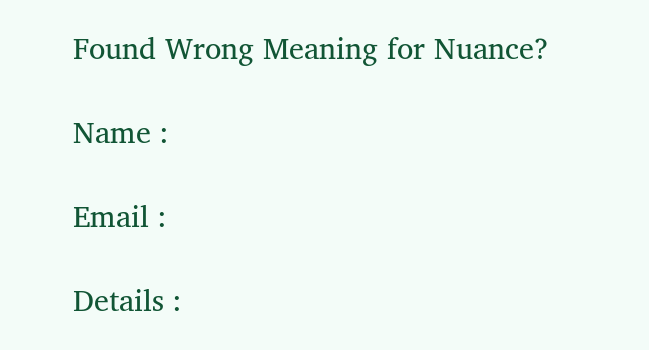Found Wrong Meaning for Nuance?

Name :

Email :

Details :